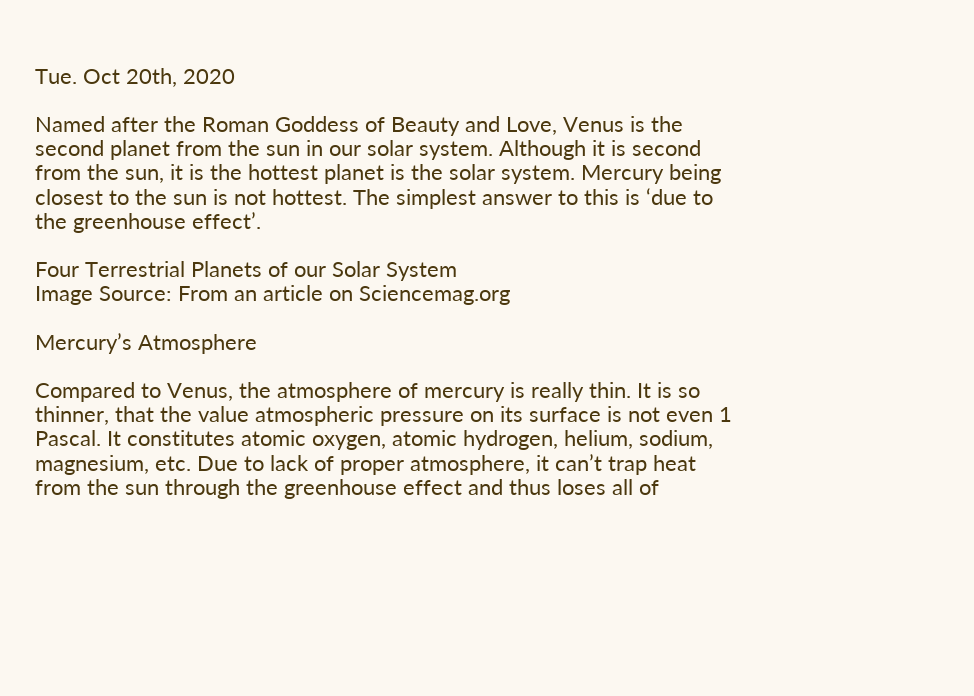Tue. Oct 20th, 2020

Named after the Roman Goddess of Beauty and Love, Venus is the second planet from the sun in our solar system. Although it is second from the sun, it is the hottest planet is the solar system. Mercury being closest to the sun is not hottest. The simplest answer to this is ‘due to the greenhouse effect’.

Four Terrestrial Planets of our Solar System
Image Source: From an article on Sciencemag.org

Mercury’s Atmosphere

Compared to Venus, the atmosphere of mercury is really thin. It is so thinner, that the value atmospheric pressure on its surface is not even 1 Pascal. It constitutes atomic oxygen, atomic hydrogen, helium, sodium, magnesium, etc. Due to lack of proper atmosphere, it can’t trap heat from the sun through the greenhouse effect and thus loses all of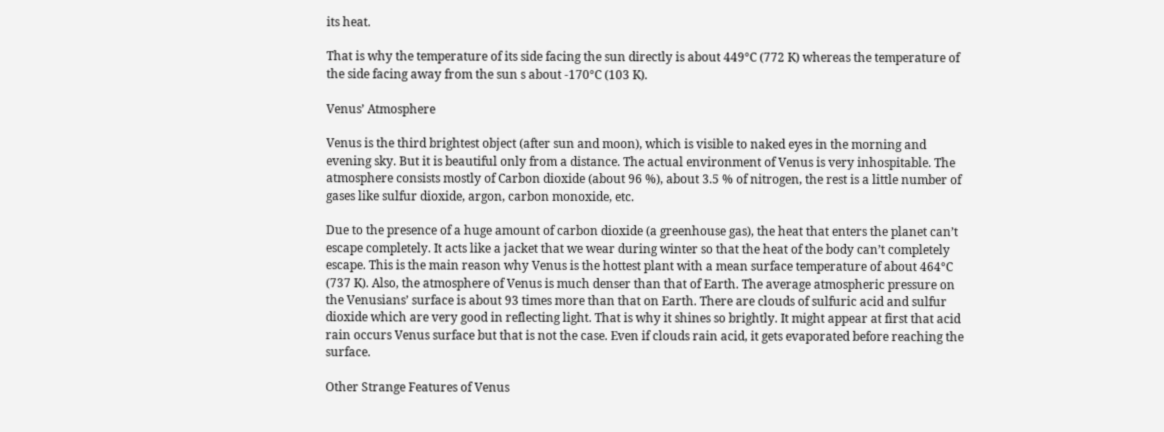its heat.

That is why the temperature of its side facing the sun directly is about 449°C (772 K) whereas the temperature of the side facing away from the sun s about -170°C (103 K).

Venus’ Atmosphere

Venus is the third brightest object (after sun and moon), which is visible to naked eyes in the morning and evening sky. But it is beautiful only from a distance. The actual environment of Venus is very inhospitable. The atmosphere consists mostly of Carbon dioxide (about 96 %), about 3.5 % of nitrogen, the rest is a little number of gases like sulfur dioxide, argon, carbon monoxide, etc.

Due to the presence of a huge amount of carbon dioxide (a greenhouse gas), the heat that enters the planet can’t escape completely. It acts like a jacket that we wear during winter so that the heat of the body can’t completely escape. This is the main reason why Venus is the hottest plant with a mean surface temperature of about 464°C (737 K). Also, the atmosphere of Venus is much denser than that of Earth. The average atmospheric pressure on the Venusians’ surface is about 93 times more than that on Earth. There are clouds of sulfuric acid and sulfur dioxide which are very good in reflecting light. That is why it shines so brightly. It might appear at first that acid rain occurs Venus surface but that is not the case. Even if clouds rain acid, it gets evaporated before reaching the surface.

Other Strange Features of Venus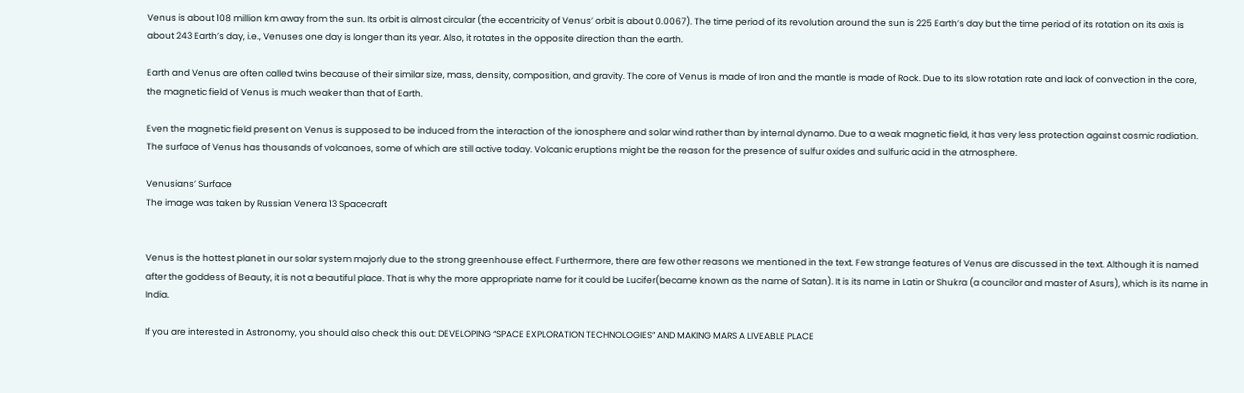Venus is about 108 million km away from the sun. Its orbit is almost circular (the eccentricity of Venus’ orbit is about 0.0067). The time period of its revolution around the sun is 225 Earth’s day but the time period of its rotation on its axis is about 243 Earth’s day, i.e., Venuses one day is longer than its year. Also, it rotates in the opposite direction than the earth.

Earth and Venus are often called twins because of their similar size, mass, density, composition, and gravity. The core of Venus is made of Iron and the mantle is made of Rock. Due to its slow rotation rate and lack of convection in the core, the magnetic field of Venus is much weaker than that of Earth.

Even the magnetic field present on Venus is supposed to be induced from the interaction of the ionosphere and solar wind rather than by internal dynamo. Due to a weak magnetic field, it has very less protection against cosmic radiation. The surface of Venus has thousands of volcanoes, some of which are still active today. Volcanic eruptions might be the reason for the presence of sulfur oxides and sulfuric acid in the atmosphere.

Venusians’ Surface
The image was taken by Russian Venera 13 Spacecraft


Venus is the hottest planet in our solar system majorly due to the strong greenhouse effect. Furthermore, there are few other reasons we mentioned in the text. Few strange features of Venus are discussed in the text. Although it is named after the goddess of Beauty, it is not a beautiful place. That is why the more appropriate name for it could be Lucifer(became known as the name of Satan). It is its name in Latin or Shukra (a councilor and master of Asurs), which is its name in India.

If you are interested in Astronomy, you should also check this out: DEVELOPING “SPACE EXPLORATION TECHNOLOGIES” AND MAKING MARS A LIVEABLE PLACE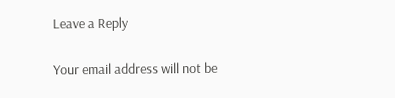Leave a Reply

Your email address will not be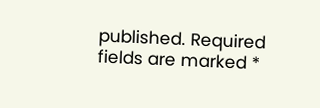published. Required fields are marked *